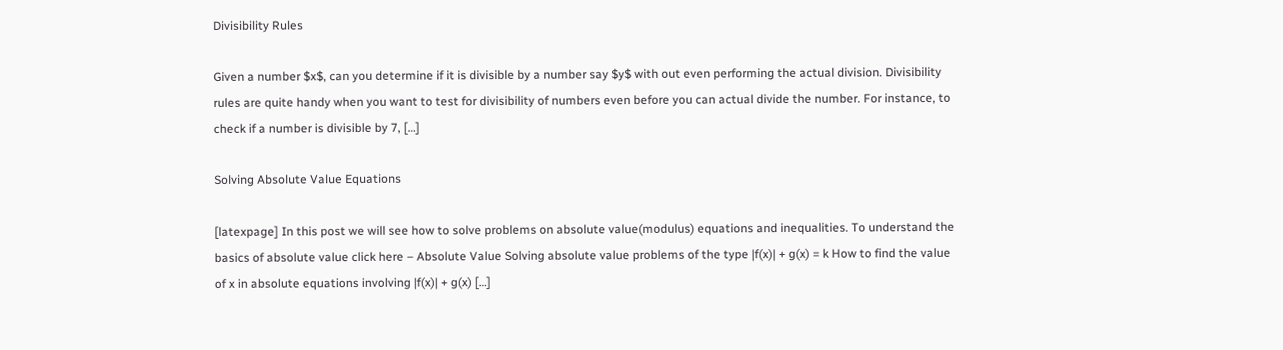Divisibility Rules

Given a number $x$, can you determine if it is divisible by a number say $y$ with out even performing the actual division. Divisibility rules are quite handy when you want to test for divisibility of numbers even before you can actual divide the number. For instance, to check if a number is divisible by 7, […]

Solving Absolute Value Equations

[latexpage] In this post we will see how to solve problems on absolute value(modulus) equations and inequalities. To understand the basics of absolute value click here – Absolute Value Solving absolute value problems of the type |f(x)| + g(x) = k How to find the value of x in absolute equations involving |f(x)| + g(x) […]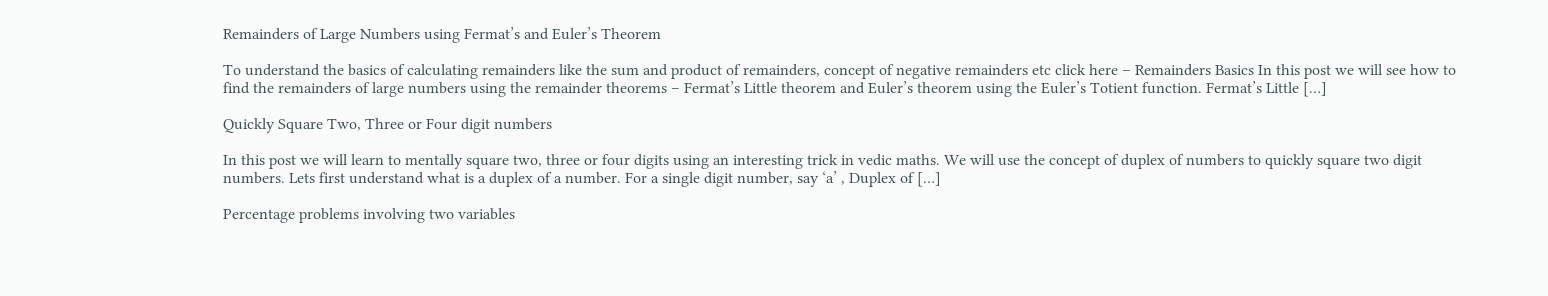Remainders of Large Numbers using Fermat’s and Euler’s Theorem

To understand the basics of calculating remainders like the sum and product of remainders, concept of negative remainders etc click here – Remainders Basics In this post we will see how to find the remainders of large numbers using the remainder theorems – Fermat’s Little theorem and Euler’s theorem using the Euler’s Totient function. Fermat’s Little […]

Quickly Square Two, Three or Four digit numbers

In this post we will learn to mentally square two, three or four digits using an interesting trick in vedic maths. We will use the concept of duplex of numbers to quickly square two digit numbers. Lets first understand what is a duplex of a number. For a single digit number, say ‘a’ , Duplex of […]

Percentage problems involving two variables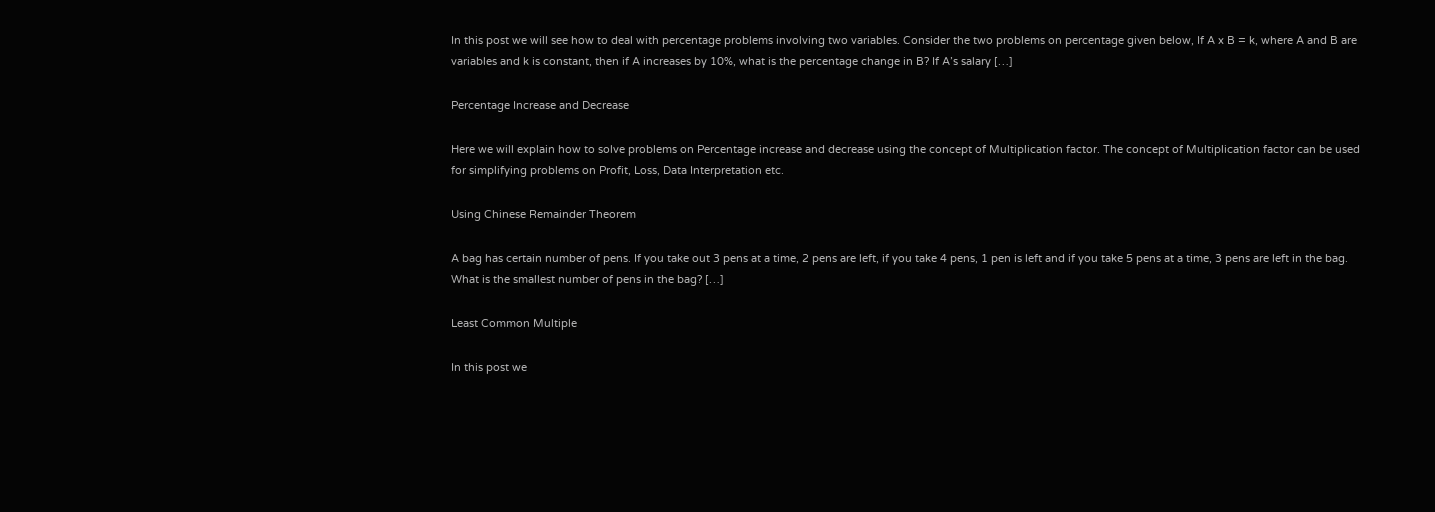In this post we will see how to deal with percentage problems involving two variables. Consider the two problems on percentage given below, If A x B = k, where A and B are variables and k is constant, then if A increases by 10%, what is the percentage change in B? If A’s salary […]

Percentage Increase and Decrease

Here we will explain how to solve problems on Percentage increase and decrease using the concept of Multiplication factor. The concept of Multiplication factor can be used for simplifying problems on Profit, Loss, Data Interpretation etc.

Using Chinese Remainder Theorem

A bag has certain number of pens. If you take out 3 pens at a time, 2 pens are left, if you take 4 pens, 1 pen is left and if you take 5 pens at a time, 3 pens are left in the bag. What is the smallest number of pens in the bag? […]

Least Common Multiple

In this post we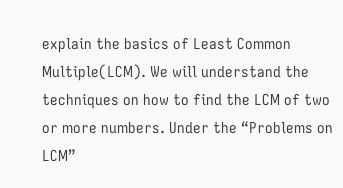explain the basics of Least Common Multiple(LCM). We will understand the techniques on how to find the LCM of two or more numbers. Under the “Problems on LCM”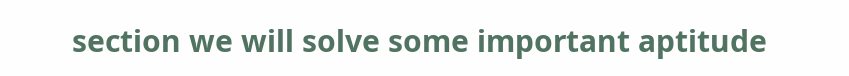section we will solve some important aptitude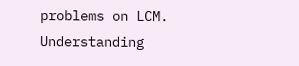problems on LCM. Understanding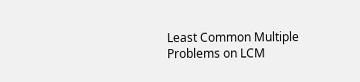Least Common Multiple   Problems on LCM